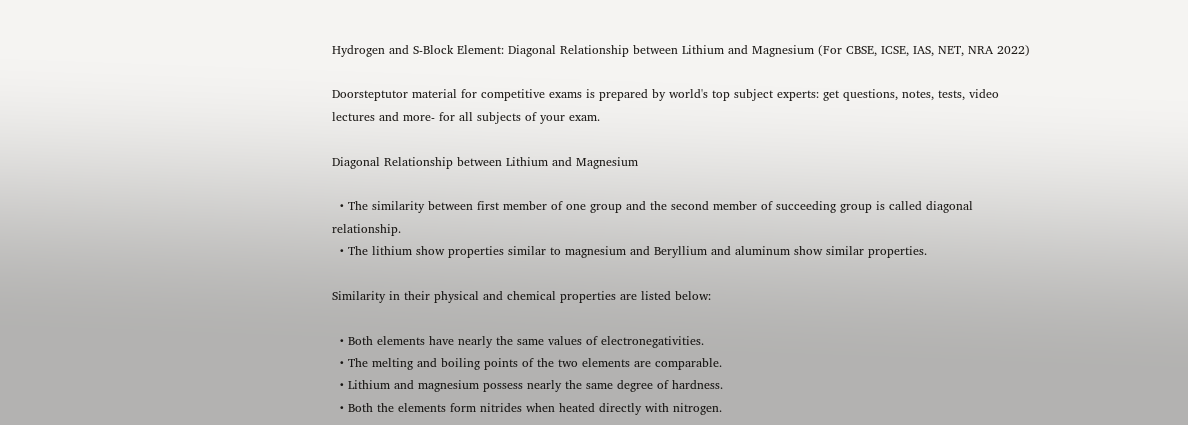Hydrogen and S-Block Element: Diagonal Relationship between Lithium and Magnesium (For CBSE, ICSE, IAS, NET, NRA 2022)

Doorsteptutor material for competitive exams is prepared by world's top subject experts: get questions, notes, tests, video lectures and more- for all subjects of your exam.

Diagonal Relationship between Lithium and Magnesium

  • The similarity between first member of one group and the second member of succeeding group is called diagonal relationship.
  • The lithium show properties similar to magnesium and Beryllium and aluminum show similar properties.

Similarity in their physical and chemical properties are listed below:

  • Both elements have nearly the same values of electronegativities.
  • The melting and boiling points of the two elements are comparable.
  • Lithium and magnesium possess nearly the same degree of hardness.
  • Both the elements form nitrides when heated directly with nitrogen.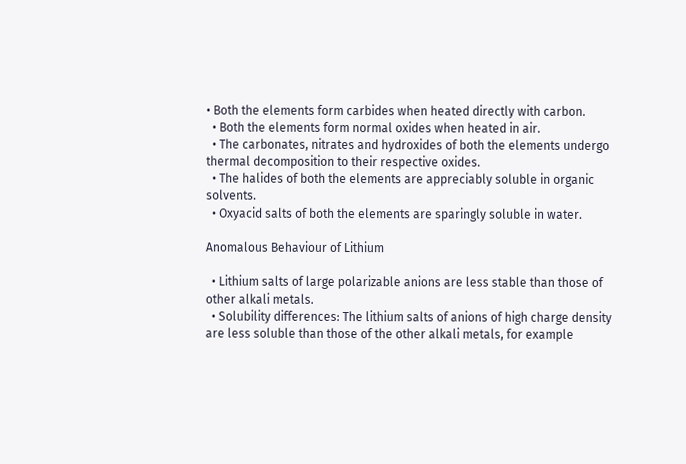• Both the elements form carbides when heated directly with carbon.
  • Both the elements form normal oxides when heated in air.
  • The carbonates, nitrates and hydroxides of both the elements undergo thermal decomposition to their respective oxides.
  • The halides of both the elements are appreciably soluble in organic solvents.
  • Oxyacid salts of both the elements are sparingly soluble in water.

Anomalous Behaviour of Lithium

  • Lithium salts of large polarizable anions are less stable than those of other alkali metals.
  • Solubility differences: The lithium salts of anions of high charge density are less soluble than those of the other alkali metals, for example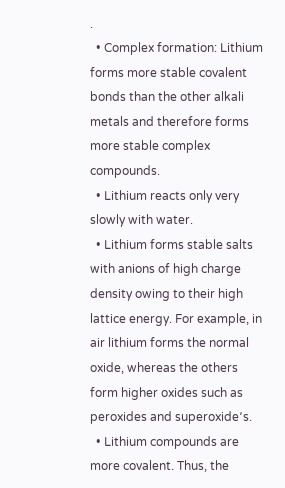.
  • Complex formation: Lithium forms more stable covalent bonds than the other alkali metals and therefore forms more stable complex compounds.
  • Lithium reacts only very slowly with water.
  • Lithium forms stable salts with anions of high charge density owing to their high lattice energy. For example, in air lithium forms the normal oxide, whereas the others form higher oxides such as peroxides and superoxide՚s.
  • Lithium compounds are more covalent. Thus, the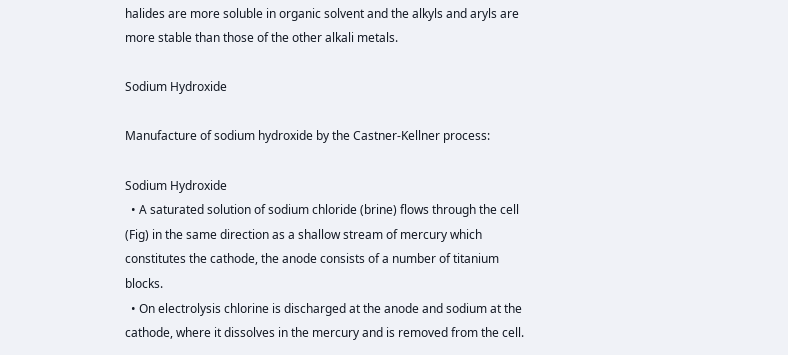halides are more soluble in organic solvent and the alkyls and aryls are more stable than those of the other alkali metals.

Sodium Hydroxide

Manufacture of sodium hydroxide by the Castner-Kellner process:

Sodium Hydroxide
  • A saturated solution of sodium chloride (brine) flows through the cell (Fig) in the same direction as a shallow stream of mercury which constitutes the cathode, the anode consists of a number of titanium blocks.
  • On electrolysis chlorine is discharged at the anode and sodium at the cathode, where it dissolves in the mercury and is removed from the cell.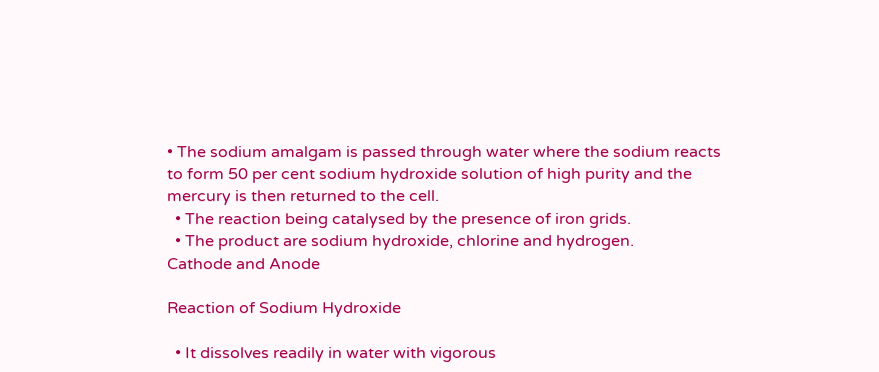• The sodium amalgam is passed through water where the sodium reacts to form 50 per cent sodium hydroxide solution of high purity and the mercury is then returned to the cell.
  • The reaction being catalysed by the presence of iron grids.
  • The product are sodium hydroxide, chlorine and hydrogen.
Cathode and Anode

Reaction of Sodium Hydroxide

  • It dissolves readily in water with vigorous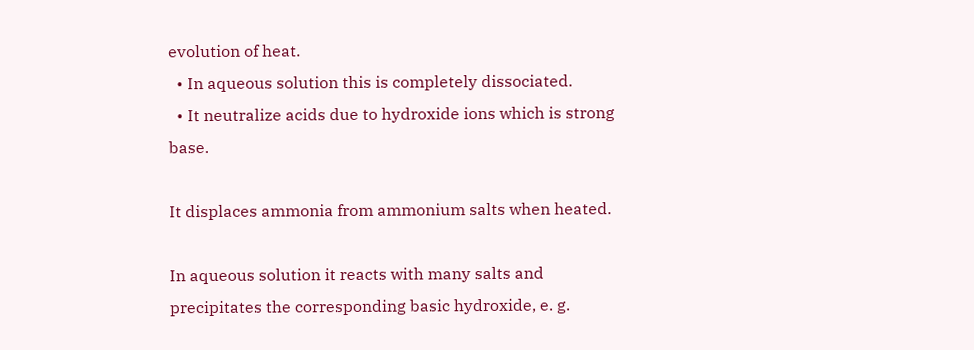evolution of heat.
  • In aqueous solution this is completely dissociated.
  • It neutralize acids due to hydroxide ions which is strong base.

It displaces ammonia from ammonium salts when heated.

In aqueous solution it reacts with many salts and precipitates the corresponding basic hydroxide, e. g.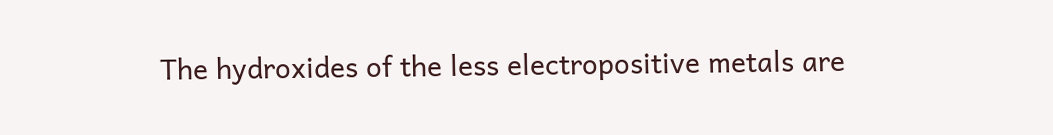The hydroxides of the less electropositive metals are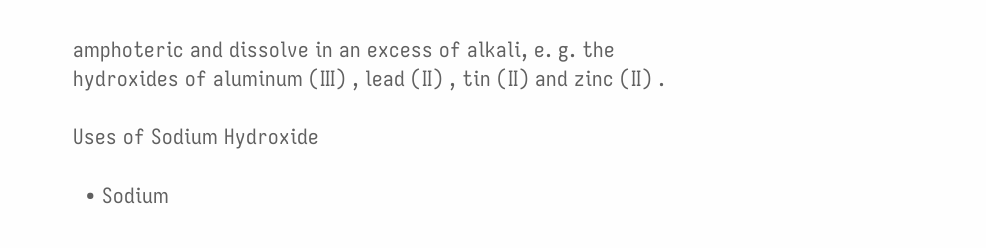amphoteric and dissolve in an excess of alkali, e. g. the hydroxides of aluminum (III) , lead (II) , tin (II) and zinc (II) .

Uses of Sodium Hydroxide

  • Sodium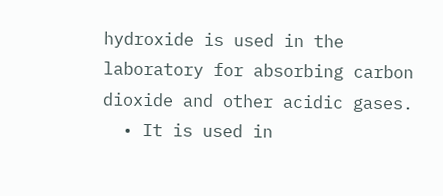hydroxide is used in the laboratory for absorbing carbon dioxide and other acidic gases.
  • It is used in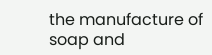the manufacture of soap and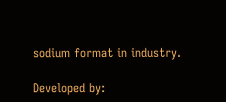sodium format in industry.

Developed by: